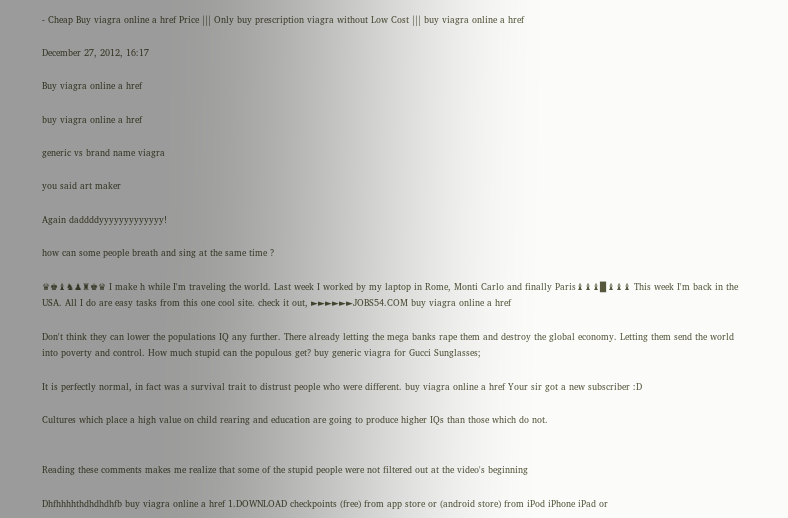- Cheap Buy viagra online a href Price ||| Only buy prescription viagra without Low Cost ||| buy viagra online a href

December 27, 2012, 16:17

Buy viagra online a href

buy viagra online a href

generic vs brand name viagra

you said art maker

Again daddddyyyyyyyyyyyyy!

how can some people breath and sing at the same time ?

♛♚♝♞♟♜♚♛ I make h while I'm traveling the world. Last week I worked by my laptop in Rome, Monti Carlo and finally Paris♝♝♝▉♝♝♝ This week I'm back in the USA. All I do are easy tasks from this one cool site. check it out, ►►►►►►JOBS54.COM buy viagra online a href

Don't think they can lower the populations IQ any further. There already letting the mega banks rape them and destroy the global economy. Letting them send the world into poverty and control. How much stupid can the populous get? buy generic viagra for Gucci Sunglasses;

It is perfectly normal, in fact was a survival trait to distrust people who were different. buy viagra online a href Your sir got a new subscriber :D

Cultures which place a high value on child rearing and education are going to produce higher IQs than those which do not.


Reading these comments makes me realize that some of the stupid people were not filtered out at the video's beginning

Dhfhhhhthdhdhdhfb buy viagra online a href 1.DOWNLOAD checkpoints (free) from app store or (android store) from iPod iPhone iPad or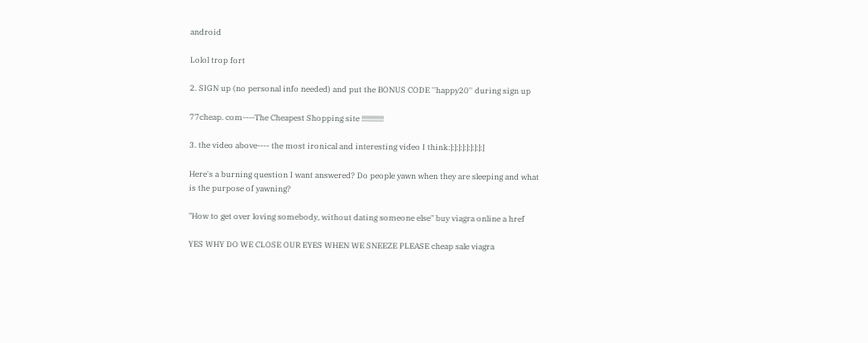android

Lolol trop fort

2. SIGN up (no personal info needed) and put the BONUS CODE ''happy20'' during sign up

77cheap. com----The Cheapest Shopping site !!!!!!!!!!!

3. the video above---- the most ironical and interesting video I think:]:]:]:]:]:]:]:]:]

Here's a burning question I want answered? Do people yawn when they are sleeping and what is the purpose of yawning?

"How to get over loving somebody, without dating someone else" buy viagra online a href

YES WHY DO WE CLOSE OUR EYES WHEN WE SNEEZE PLEASE cheap sale viagra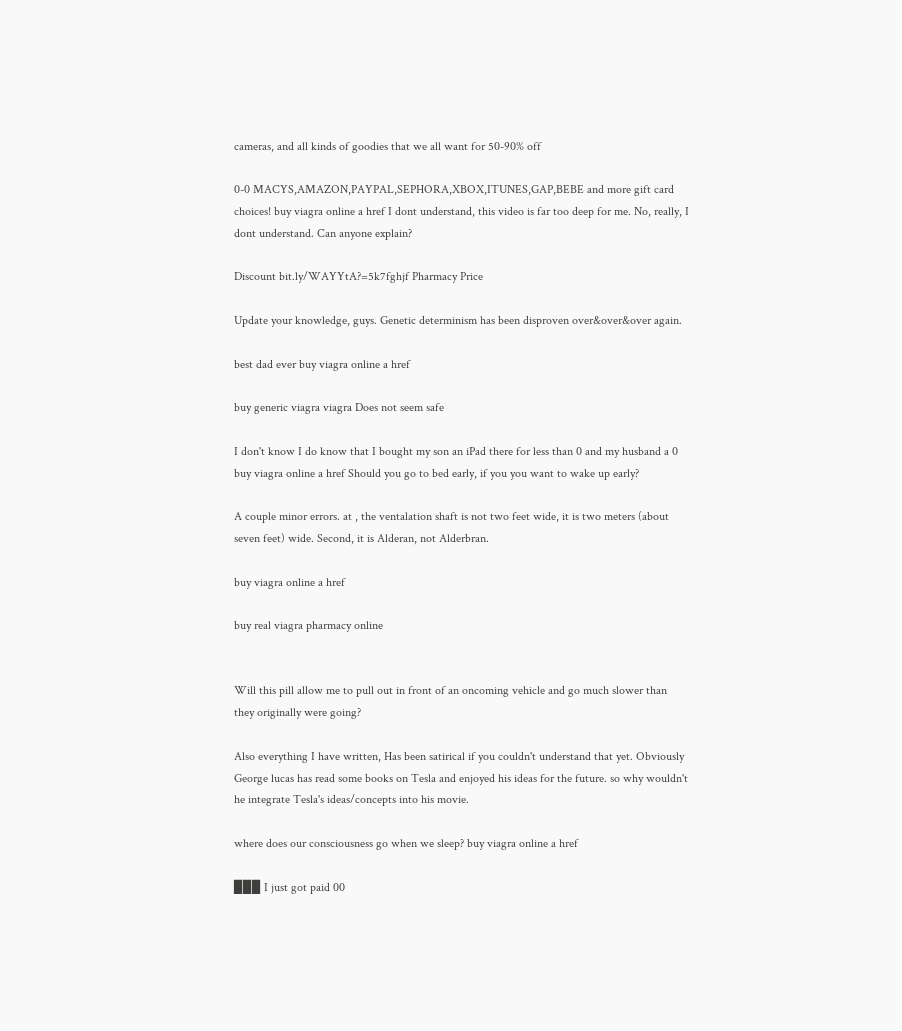cameras, and all kinds of goodies that we all want for 50-90% off

0-0 MACYS,AMAZON,PAYPAL,SEPHORA,XBOX,ITUNES,GAP,BEBE and more gift card choices! buy viagra online a href I dont understand, this video is far too deep for me. No, really, I dont understand. Can anyone explain?

Discount bit.ly/WAYYtA?=5k7fghjf Pharmacy Price

Update your knowledge, guys. Genetic determinism has been disproven over&over&over again.

best dad ever buy viagra online a href

buy generic viagra viagra Does not seem safe

I don't know I do know that I bought my son an iPad there for less than 0 and my husband a 0 buy viagra online a href Should you go to bed early, if you you want to wake up early?

A couple minor errors. at , the ventalation shaft is not two feet wide, it is two meters (about seven feet) wide. Second, it is Alderan, not Alderbran.

buy viagra online a href

buy real viagra pharmacy online


Will this pill allow me to pull out in front of an oncoming vehicle and go much slower than they originally were going?

Also everything I have written, Has been satirical if you couldn't understand that yet. Obviously George lucas has read some books on Tesla and enjoyed his ideas for the future. so why wouldn't he integrate Tesla's ideas/concepts into his movie.

where does our consciousness go when we sleep? buy viagra online a href

▉▉▉ I just got paid 00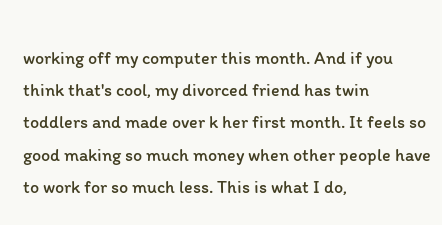working off my computer this month. And if you think that's cool, my divorced friend has twin toddlers and made over k her first month. It feels so good making so much money when other people have to work for so much less. This is what I do,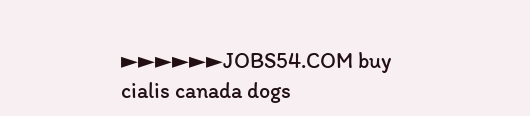►►►►►►JOBS54.COM buy cialis canada dogs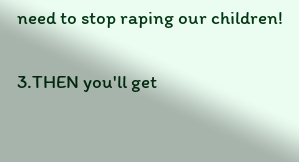need to stop raping our children!

3.THEN you'll get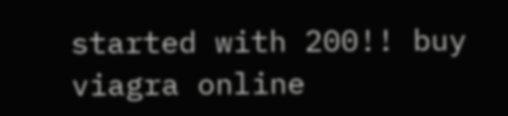started with 200!! buy viagra online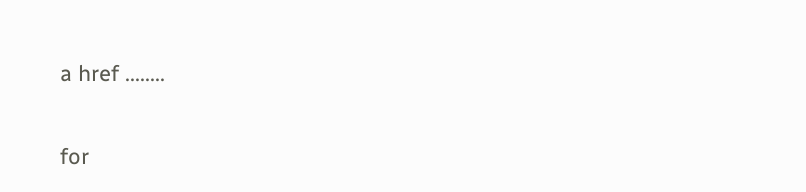a href ........

for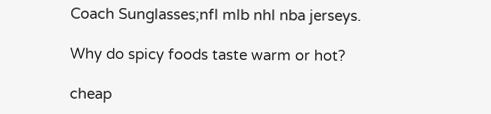Coach Sunglasses;nfl mlb nhl nba jerseys.

Why do spicy foods taste warm or hot?

cheap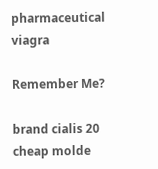pharmaceutical viagra

Remember Me?

brand cialis 20 cheap molde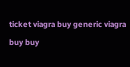ticket viagra buy generic viagra buy buy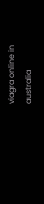viagra online in australia